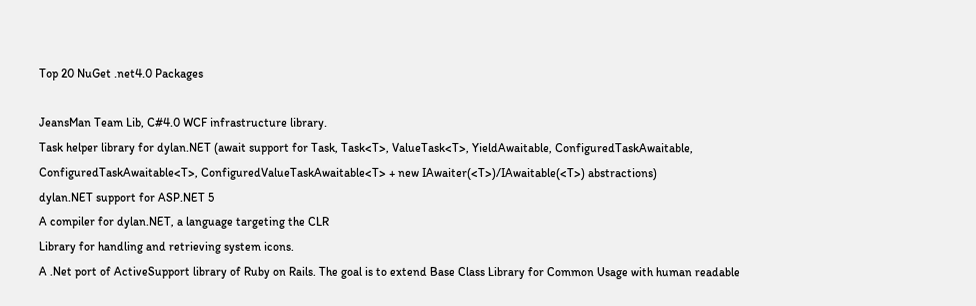Top 20 NuGet .net4.0 Packages

JeansMan Team Lib, C#4.0 WCF infrastructure library.
Task helper library for dylan.NET (await support for Task, Task<T>, ValueTask<T>, YieldAwaitable, ConfiguredTaskAwaitable, ConfiguredTaskAwaitable<T>, ConfiguredValueTaskAwaitable<T> + new IAwaiter(<T>)/IAwaitable(<T>) abstractions)
dylan.NET support for ASP.NET 5
A compiler for dylan.NET, a language targeting the CLR
Library for handling and retrieving system icons.
A .Net port of ActiveSupport library of Ruby on Rails. The goal is to extend Base Class Library for Common Usage with human readable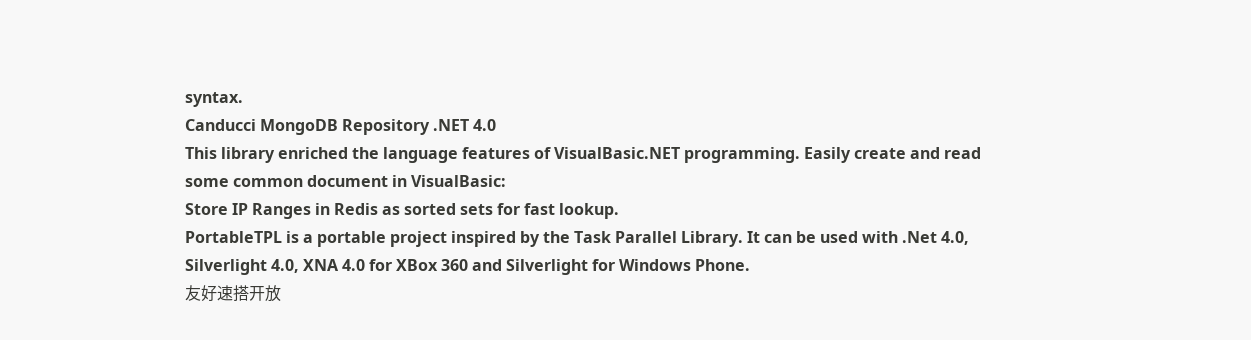syntax.
Canducci MongoDB Repository .NET 4.0
This library enriched the language features of VisualBasic.NET programming. Easily create and read some common document in VisualBasic:
Store IP Ranges in Redis as sorted sets for fast lookup.
PortableTPL is a portable project inspired by the Task Parallel Library. It can be used with .Net 4.0, Silverlight 4.0, XNA 4.0 for XBox 360 and Silverlight for Windows Phone.
友好速搭开放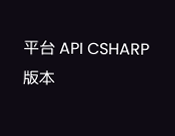平台 API CSHARP 版本